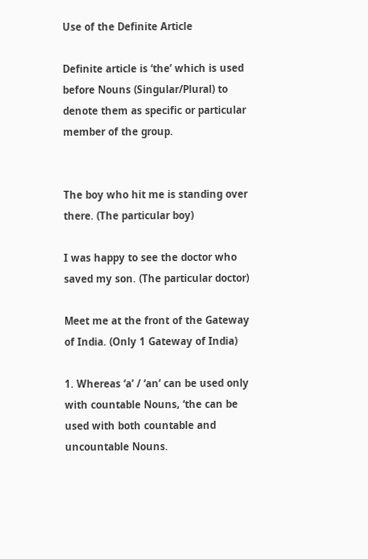Use of the Definite Article

Definite article is ‘the’ which is used before Nouns (Singular/Plural) to denote them as specific or particular member of the group.


The boy who hit me is standing over there. (The particular boy)

I was happy to see the doctor who saved my son. (The particular doctor)

Meet me at the front of the Gateway of India. (Only 1 Gateway of India)

1. Whereas ‘a’ / ‘an’ can be used only with countable Nouns, ‘the can be used with both countable and uncountable Nouns.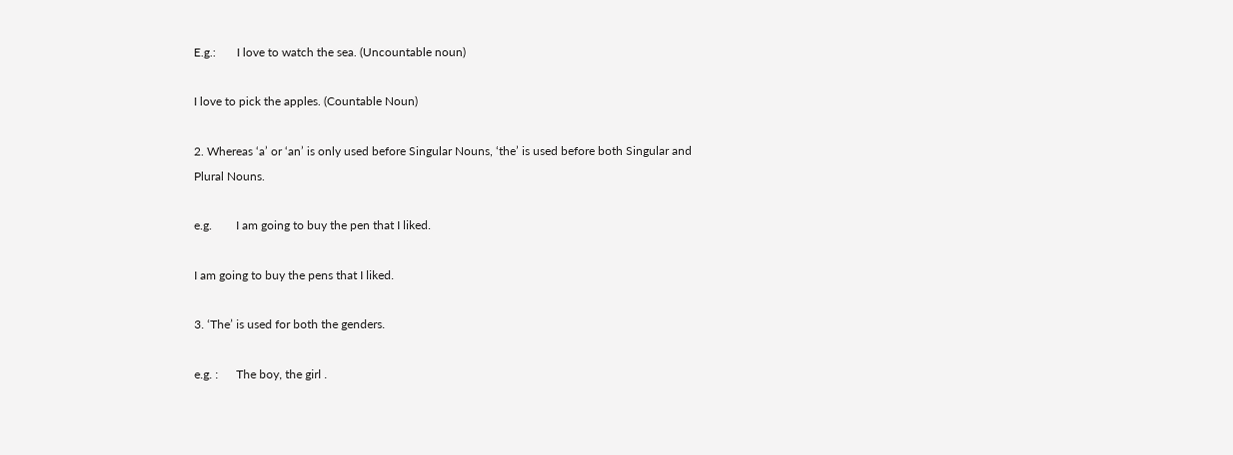E.g.:       I love to watch the sea. (Uncountable noun)

I love to pick the apples. (Countable Noun)

2. Whereas ‘a’ or ‘an’ is only used before Singular Nouns, ‘the’ is used before both Singular and Plural Nouns.

e.g.        I am going to buy the pen that I liked.

I am going to buy the pens that I liked.

3. ‘The’ is used for both the genders.

e.g. :      The boy, the girl .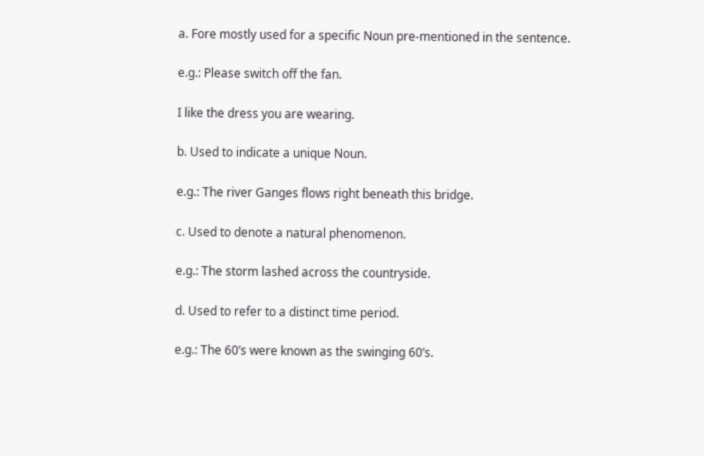a. Fore mostly used for a specific Noun pre-mentioned in the sentence.

e.g.: Please switch off the fan.

I like the dress you are wearing.

b. Used to indicate a unique Noun.

e.g.: The river Ganges flows right beneath this bridge.

c. Used to denote a natural phenomenon.

e.g.: The storm lashed across the countryside.

d. Used to refer to a distinct time period.

e.g.: The 60’s were known as the swinging 60’s.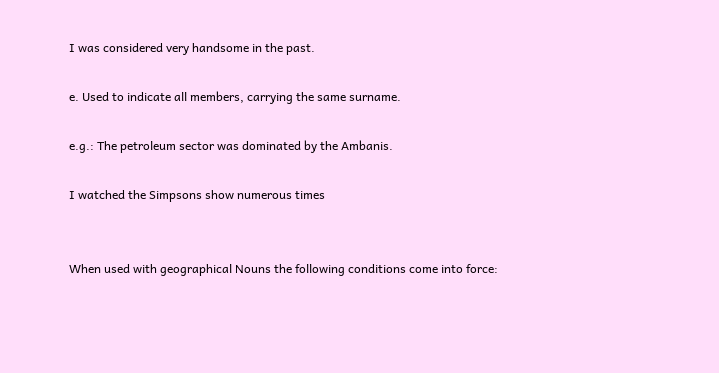I was considered very handsome in the past.

e. Used to indicate all members, carrying the same surname.

e.g.: The petroleum sector was dominated by the Ambanis.

I watched the Simpsons show numerous times


When used with geographical Nouns the following conditions come into force: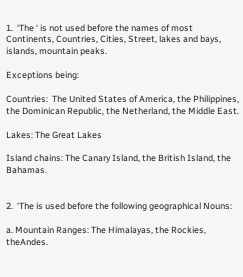1.  ‘The ‘ is not used before the names of most Continents, Countries, Cities, Street, lakes and bays, islands, mountain peaks.

Exceptions being:

Countries:  The United States of America, the Philippines, the Dominican Republic, the Netherland, the Middle East.

Lakes: The Great Lakes

Island chains: The Canary Island, the British Island, the Bahamas.


2.  ‘The is used before the following geographical Nouns:

a. Mountain Ranges: The Himalayas, the Rockies, theAndes.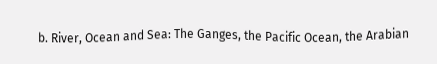b. River, Ocean and Sea: The Ganges, the Pacific Ocean, the Arabian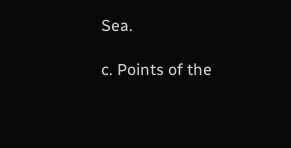Sea.

c. Points of the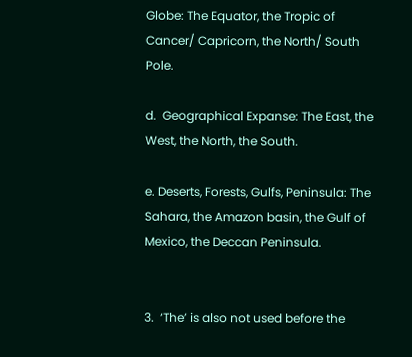Globe: The Equator, the Tropic of Cancer/ Capricorn, the North/ South Pole.

d.  Geographical Expanse: The East, the West, the North, the South.

e. Deserts, Forests, Gulfs, Peninsula: The Sahara, the Amazon basin, the Gulf of Mexico, the Deccan Peninsula.


3.  ‘The’ is also not used before the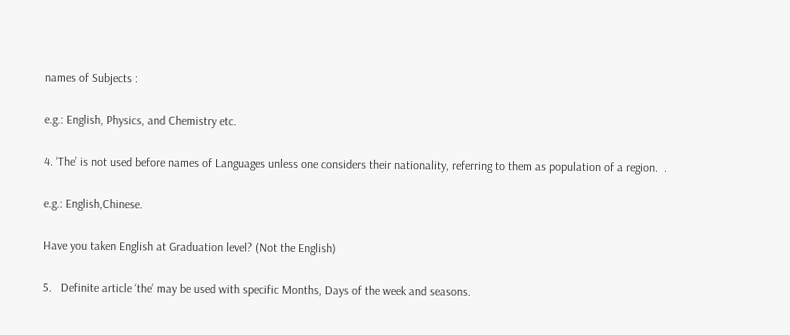names of Subjects :

e.g.: English, Physics, and Chemistry etc.

4. ‘The’ is not used before names of Languages unless one considers their nationality, referring to them as population of a region.  .

e.g.: English,Chinese.

Have you taken English at Graduation level? (Not the English)

5.   Definite article ‘the’ may be used with specific Months, Days of the week and seasons.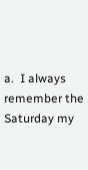a.  I always remember the Saturday my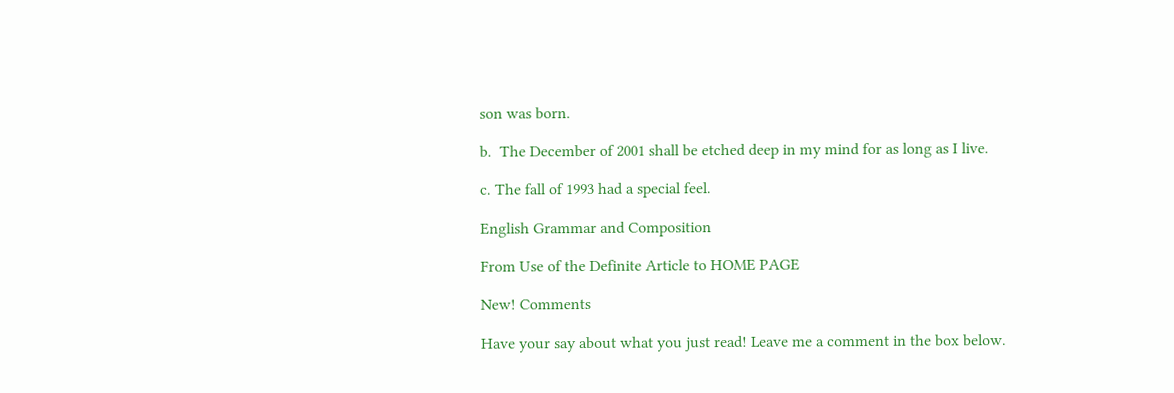son was born.

b.  The December of 2001 shall be etched deep in my mind for as long as I live.

c. The fall of 1993 had a special feel.

English Grammar and Composition

From Use of the Definite Article to HOME PAGE

New! Comments

Have your say about what you just read! Leave me a comment in the box below.